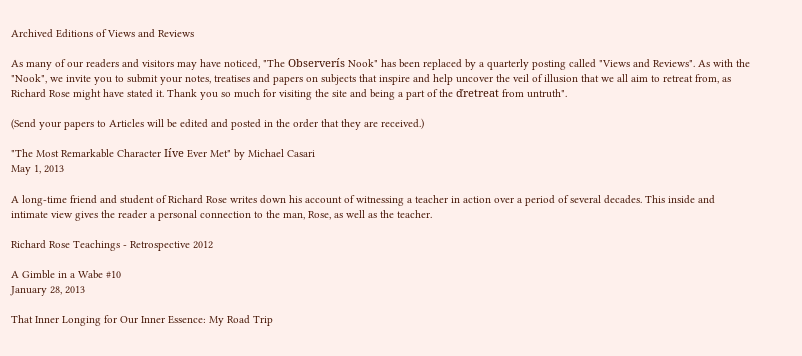Archived Editions of Views and Reviews

As many of our readers and visitors may have noticed, "The Observerís Nook" has been replaced by a quarterly posting called "Views and Reviews". As with the "Nook", we invite you to submit your notes, treatises and papers on subjects that inspire and help uncover the veil of illusion that we all aim to retreat from, as Richard Rose might have stated it. Thank you so much for visiting the site and being a part of the ďretreat from untruth".

(Send your papers to Articles will be edited and posted in the order that they are received.)

"The Most Remarkable Character Iíve Ever Met" by Michael Casari
May 1, 2013

A long-time friend and student of Richard Rose writes down his account of witnessing a teacher in action over a period of several decades. This inside and intimate view gives the reader a personal connection to the man, Rose, as well as the teacher.

Richard Rose Teachings - Retrospective 2012

A Gimble in a Wabe #10
January 28, 2013

That Inner Longing for Our Inner Essence: My Road Trip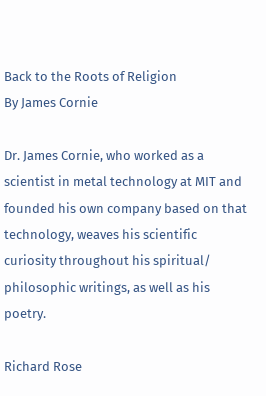Back to the Roots of Religion
By James Cornie

Dr. James Cornie, who worked as a scientist in metal technology at MIT and founded his own company based on that technology, weaves his scientific curiosity throughout his spiritual/ philosophic writings, as well as his poetry.

Richard Rose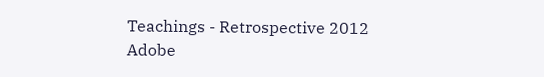Teachings - Retrospective 2012
Adobe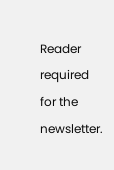Reader required for the newsletter.